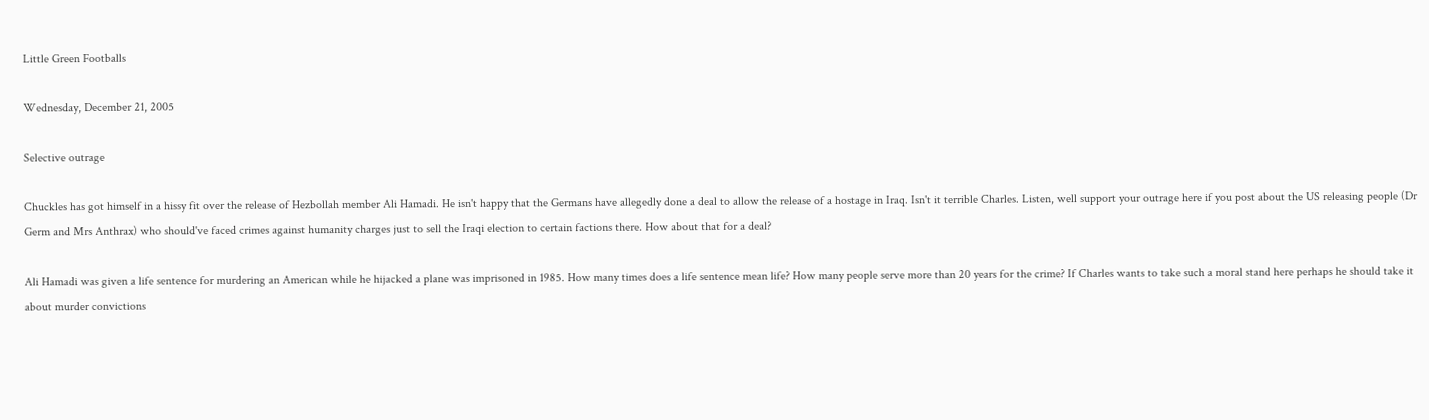Little Green Footballs

Wednesday, December 21, 2005

Selective outrage

Chuckles has got himself in a hissy fit over the release of Hezbollah member Ali Hamadi. He isn't happy that the Germans have allegedly done a deal to allow the release of a hostage in Iraq. Isn't it terrible Charles. Listen, well support your outrage here if you post about the US releasing people (Dr Germ and Mrs Anthrax) who should've faced crimes against humanity charges just to sell the Iraqi election to certain factions there. How about that for a deal?

Ali Hamadi was given a life sentence for murdering an American while he hijacked a plane was imprisoned in 1985. How many times does a life sentence mean life? How many people serve more than 20 years for the crime? If Charles wants to take such a moral stand here perhaps he should take it about murder convictions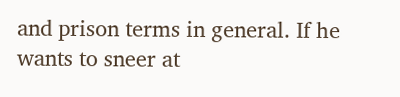and prison terms in general. If he wants to sneer at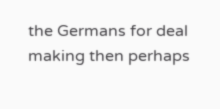the Germans for deal making then perhaps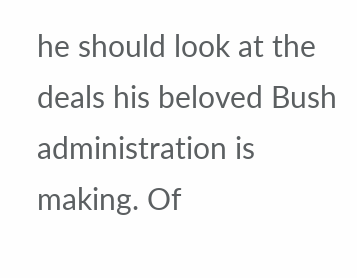he should look at the deals his beloved Bush administration is making. Of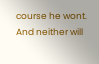course he wont. And neither will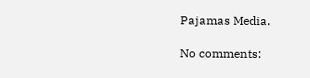Pajamas Media.

No comments: